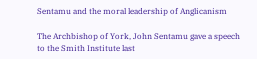Sentamu and the moral leadership of Anglicanism

The Archbishop of York, John Sentamu gave a speech to the Smith Institute last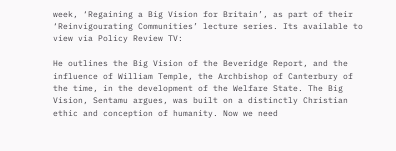week, ‘Regaining a Big Vision for Britain’, as part of their ‘Reinvigourating Communities’ lecture series. Its available to view via Policy Review TV:

He outlines the Big Vision of the Beveridge Report, and the influence of William Temple, the Archbishop of Canterbury of the time, in the development of the Welfare State. The Big Vision, Sentamu argues, was built on a distinctly Christian ethic and conception of humanity. Now we need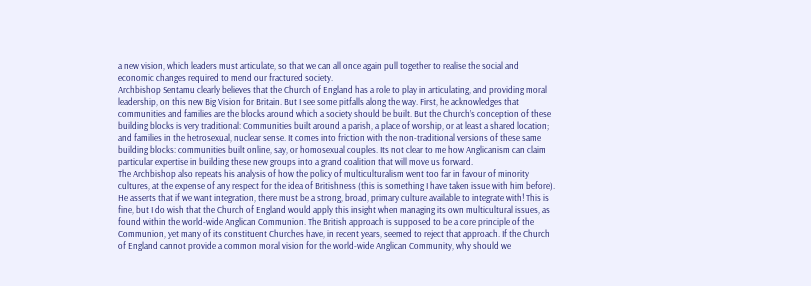a new vision, which leaders must articulate, so that we can all once again pull together to realise the social and economic changes required to mend our fractured society.
Archbishop Sentamu clearly believes that the Church of England has a role to play in articulating, and providing moral leadership, on this new Big Vision for Britain. But I see some pitfalls along the way. First, he acknowledges that communities and families are the blocks around which a society should be built. But the Church’s conception of these building blocks is very traditional: Communities built around a parish, a place of worship, or at least a shared location; and families in the hetrosexual, nuclear sense. It comes into friction with the non-traditional versions of these same building blocks: communities built online, say, or homosexual couples. Its not clear to me how Anglicanism can claim particular expertise in building these new groups into a grand coalition that will move us forward.
The Archbishop also repeats his analysis of how the policy of multiculturalism went too far in favour of minority cultures, at the expense of any respect for the idea of Britishness (this is something I have taken issue with him before). He asserts that if we want integration, there must be a strong, broad, primary culture available to integrate with! This is fine, but I do wish that the Church of England would apply this insight when managing its own multicultural issues, as found within the world-wide Anglican Communion. The British approach is supposed to be a core principle of the Communion, yet many of its constituent Churches have, in recent years, seemed to reject that approach. If the Church of England cannot provide a common moral vision for the world-wide Anglican Community, why should we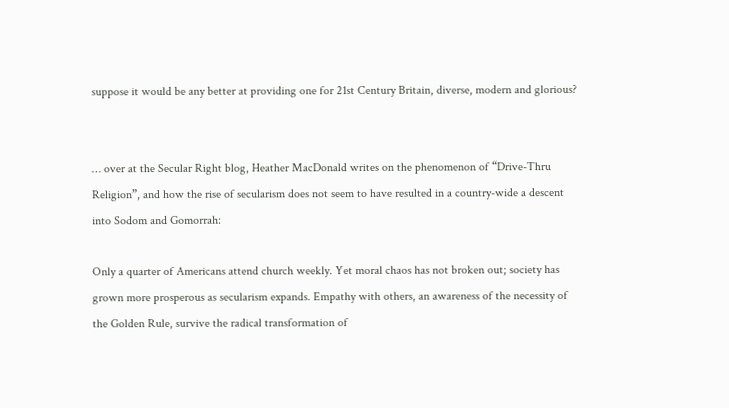suppose it would be any better at providing one for 21st Century Britain, diverse, modern and glorious?


… over at the Secular Right blog, Heather MacDonald writes on the phenomenon of “Drive-Thru Religion”, and how the rise of secularism does not seem to have resulted in a country-wide a descent into Sodom and Gomorrah:

Only a quarter of Americans attend church weekly. Yet moral chaos has not broken out; society has grown more prosperous as secularism expands. Empathy with others, an awareness of the necessity of the Golden Rule, survive the radical transformation of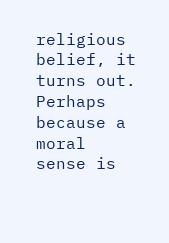religious belief, it turns out. Perhaps because a moral sense is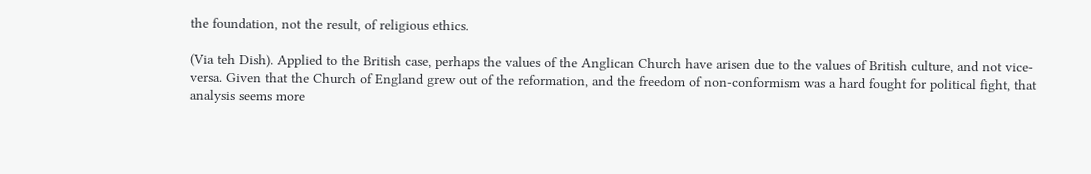the foundation, not the result, of religious ethics.

(Via teh Dish). Applied to the British case, perhaps the values of the Anglican Church have arisen due to the values of British culture, and not vice-versa. Given that the Church of England grew out of the reformation, and the freedom of non-conformism was a hard fought for political fight, that analysis seems more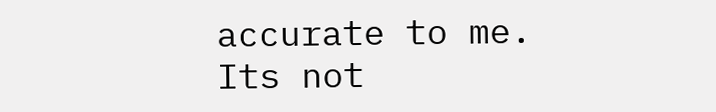accurate to me. Its not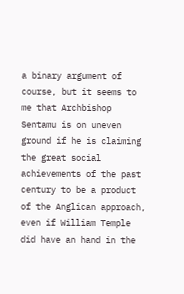a binary argument of course, but it seems to me that Archbishop Sentamu is on uneven ground if he is claiming the great social achievements of the past century to be a product of the Anglican approach, even if William Temple did have an hand in the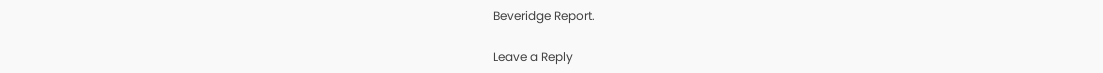Beveridge Report.

Leave a Reply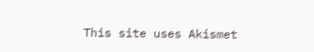This site uses Akismet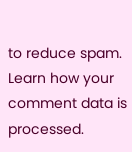to reduce spam. Learn how your comment data is processed.